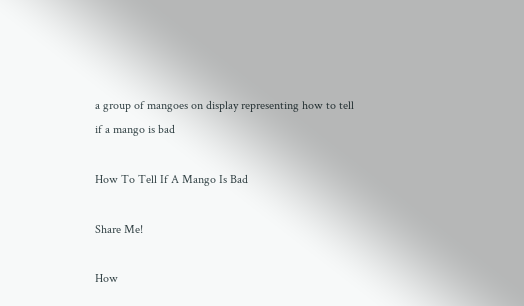a group of mangoes on display representing how to tell if a mango is bad

How To Tell If A Mango Is Bad

Share Me!

How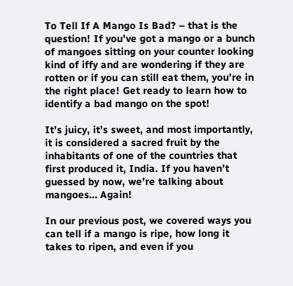To Tell If A Mango Is Bad? – that is the question! If you’ve got a mango or a bunch of mangoes sitting on your counter looking kind of iffy and are wondering if they are rotten or if you can still eat them, you’re in the right place! Get ready to learn how to identify a bad mango on the spot!

It’s juicy, it’s sweet, and most importantly, it is considered a sacred fruit by the inhabitants of one of the countries that first produced it, India. If you haven’t guessed by now, we’re talking about mangoes… Again!

In our previous post, we covered ways you can tell if a mango is ripe, how long it takes to ripen, and even if you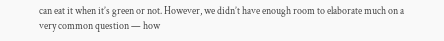can eat it when it’s green or not. However, we didn’t have enough room to elaborate much on a very common question — how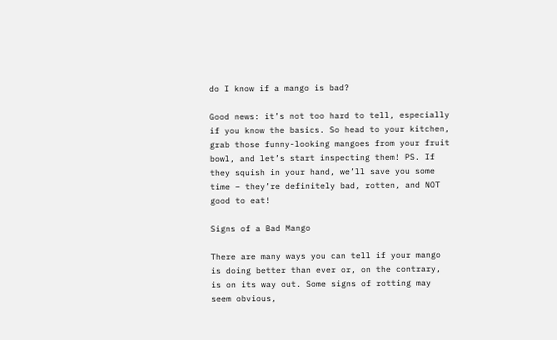do I know if a mango is bad?

Good news: it’s not too hard to tell, especially if you know the basics. So head to your kitchen, grab those funny-looking mangoes from your fruit bowl, and let’s start inspecting them! PS. If they squish in your hand, we’ll save you some time – they’re definitely bad, rotten, and NOT good to eat!

Signs of a Bad Mango

There are many ways you can tell if your mango is doing better than ever or, on the contrary, is on its way out. Some signs of rotting may seem obvious,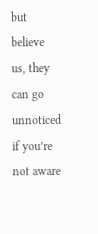but believe us, they can go unnoticed if you’re not aware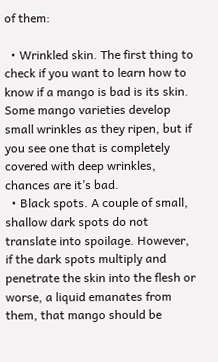of them:

  • Wrinkled skin. The first thing to check if you want to learn how to know if a mango is bad is its skin. Some mango varieties develop small wrinkles as they ripen, but if you see one that is completely covered with deep wrinkles, chances are it’s bad.
  • Black spots. A couple of small, shallow dark spots do not translate into spoilage. However, if the dark spots multiply and penetrate the skin into the flesh or worse, a liquid emanates from them, that mango should be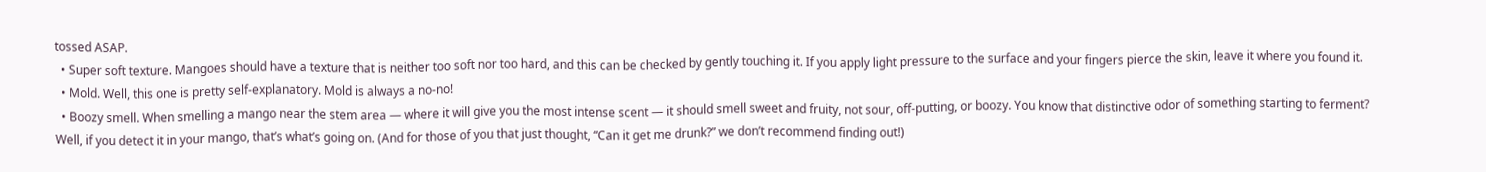tossed ASAP.
  • Super soft texture. Mangoes should have a texture that is neither too soft nor too hard, and this can be checked by gently touching it. If you apply light pressure to the surface and your fingers pierce the skin, leave it where you found it.
  • Mold. Well, this one is pretty self-explanatory. Mold is always a no-no!
  • Boozy smell. When smelling a mango near the stem area — where it will give you the most intense scent — it should smell sweet and fruity, not sour, off-putting, or boozy. You know that distinctive odor of something starting to ferment? Well, if you detect it in your mango, that’s what’s going on. (And for those of you that just thought, “Can it get me drunk?” we don’t recommend finding out!)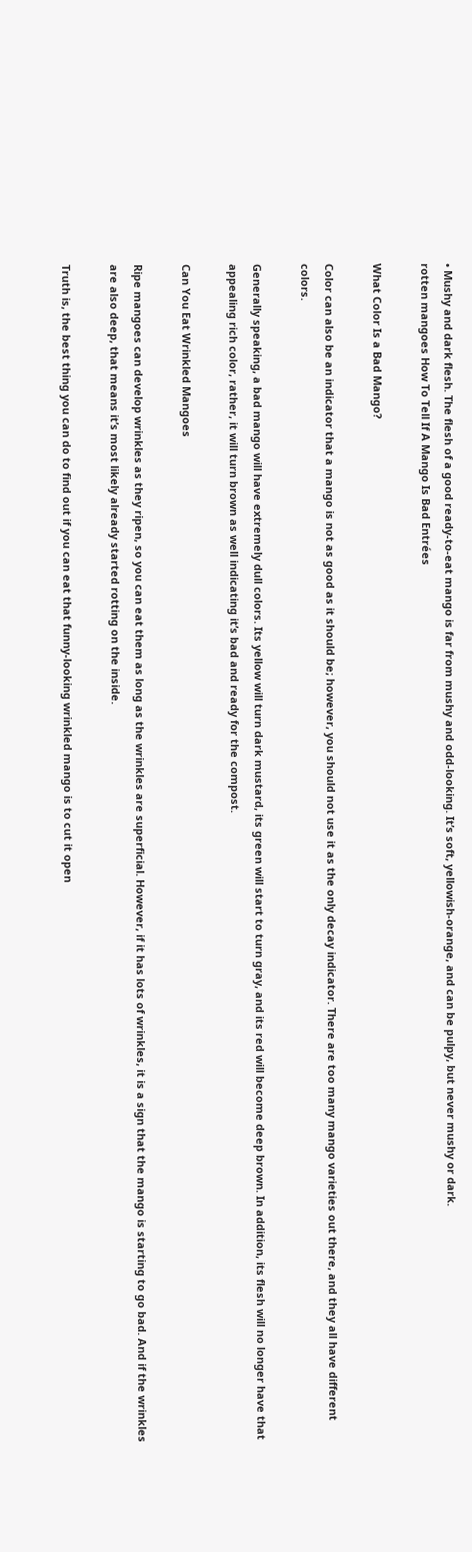• Mushy and dark flesh. The flesh of a good ready-to-eat mango is far from mushy and odd-looking. It’s soft, yellowish-orange, and can be pulpy, but never mushy or dark.
rotten mangoes How To Tell If A Mango Is Bad Entrées

What Color Is a Bad Mango?

Color can also be an indicator that a mango is not as good as it should be; however, you should not use it as the only decay indicator. There are too many mango varieties out there, and they all have different colors.

Generally speaking, a bad mango will have extremely dull colors. Its yellow will turn dark mustard, its green will start to turn gray, and its red will become deep brown. In addition, its flesh will no longer have that appealing rich color, rather, it will turn brown as well indicating it’s bad and ready for the compost.

Can You Eat Wrinkled Mangoes

Ripe mangoes can develop wrinkles as they ripen, so you can eat them as long as the wrinkles are superficial. However, if it has lots of wrinkles, it is a sign that the mango is starting to go bad. And if the wrinkles are also deep, that means it’s most likely already started rotting on the inside.

Truth is, the best thing you can do to find out if you can eat that funny-looking wrinkled mango is to cut it open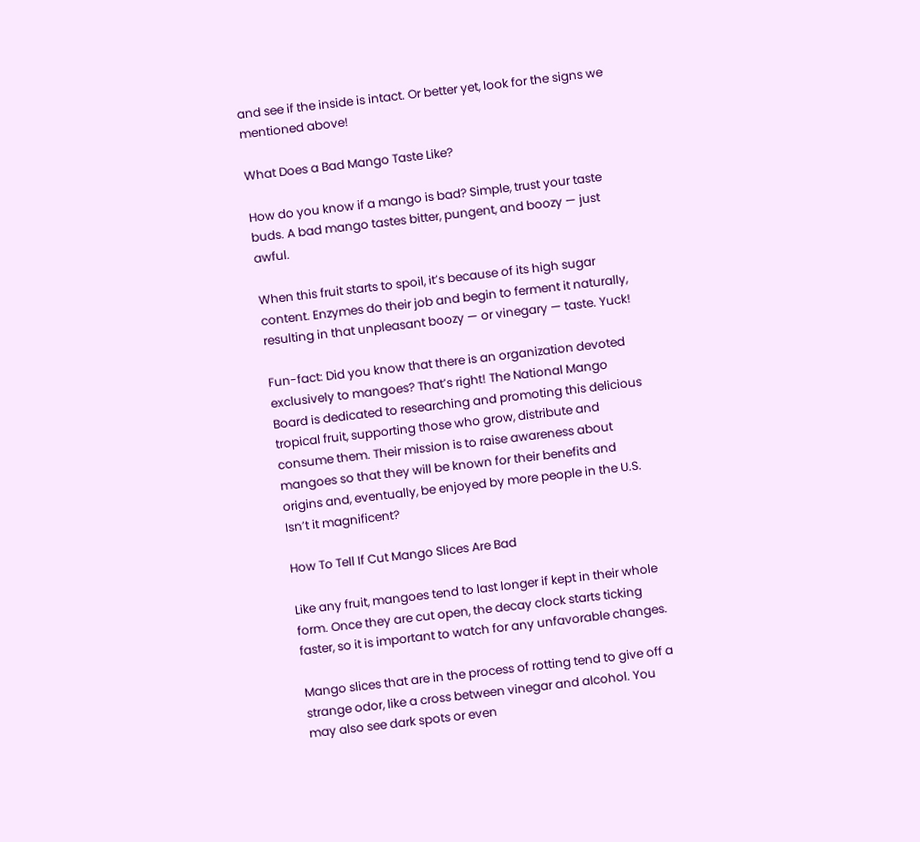and see if the inside is intact. Or better yet, look for the signs we mentioned above!

What Does a Bad Mango Taste Like?

How do you know if a mango is bad? Simple, trust your taste buds. A bad mango tastes bitter, pungent, and boozy — just awful.

When this fruit starts to spoil, it’s because of its high sugar content. Enzymes do their job and begin to ferment it naturally, resulting in that unpleasant boozy — or vinegary — taste. Yuck!

Fun-fact: Did you know that there is an organization devoted exclusively to mangoes? That’s right! The National Mango Board is dedicated to researching and promoting this delicious tropical fruit, supporting those who grow, distribute and consume them. Their mission is to raise awareness about mangoes so that they will be known for their benefits and origins and, eventually, be enjoyed by more people in the U.S. Isn’t it magnificent?

How To Tell If Cut Mango Slices Are Bad

Like any fruit, mangoes tend to last longer if kept in their whole form. Once they are cut open, the decay clock starts ticking faster, so it is important to watch for any unfavorable changes.

Mango slices that are in the process of rotting tend to give off a strange odor, like a cross between vinegar and alcohol. You may also see dark spots or even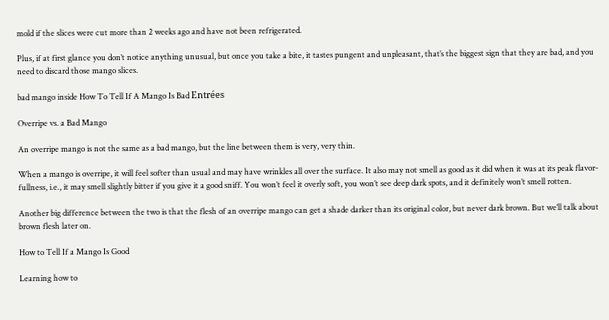mold if the slices were cut more than 2 weeks ago and have not been refrigerated.

Plus, if at first glance you don’t notice anything unusual, but once you take a bite, it tastes pungent and unpleasant, that’s the biggest sign that they are bad, and you need to discard those mango slices.

bad mango inside How To Tell If A Mango Is Bad Entrées

Overripe vs. a Bad Mango

An overripe mango is not the same as a bad mango, but the line between them is very, very thin.

When a mango is overripe, it will feel softer than usual and may have wrinkles all over the surface. It also may not smell as good as it did when it was at its peak flavor-fullness, i.e., it may smell slightly bitter if you give it a good sniff. You won’t feel it overly soft, you won’t see deep dark spots, and it definitely won’t smell rotten.

Another big difference between the two is that the flesh of an overripe mango can get a shade darker than its original color, but never dark brown. But we’ll talk about brown flesh later on.

How to Tell If a Mango Is Good

Learning how to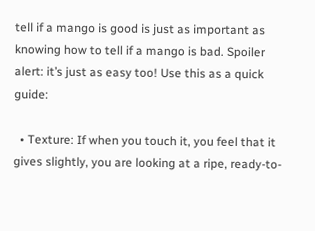tell if a mango is good is just as important as knowing how to tell if a mango is bad. Spoiler alert: it’s just as easy too! Use this as a quick guide:

  • Texture: If when you touch it, you feel that it gives slightly, you are looking at a ripe, ready-to-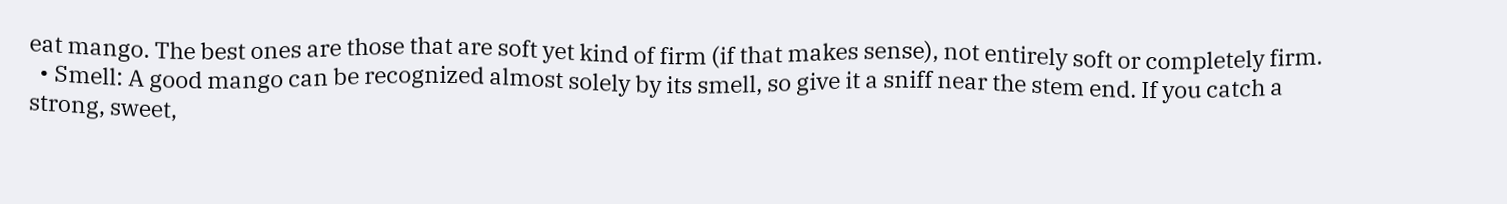eat mango. The best ones are those that are soft yet kind of firm (if that makes sense), not entirely soft or completely firm.
  • Smell: A good mango can be recognized almost solely by its smell, so give it a sniff near the stem end. If you catch a strong, sweet,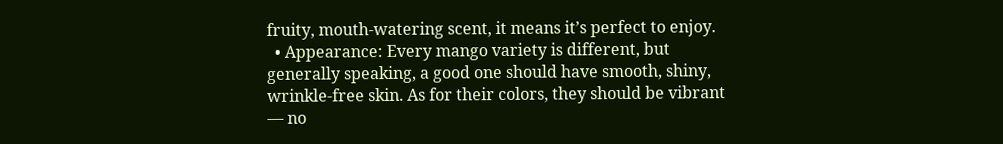fruity, mouth-watering scent, it means it’s perfect to enjoy.
  • Appearance: Every mango variety is different, but generally speaking, a good one should have smooth, shiny, wrinkle-free skin. As for their colors, they should be vibrant — no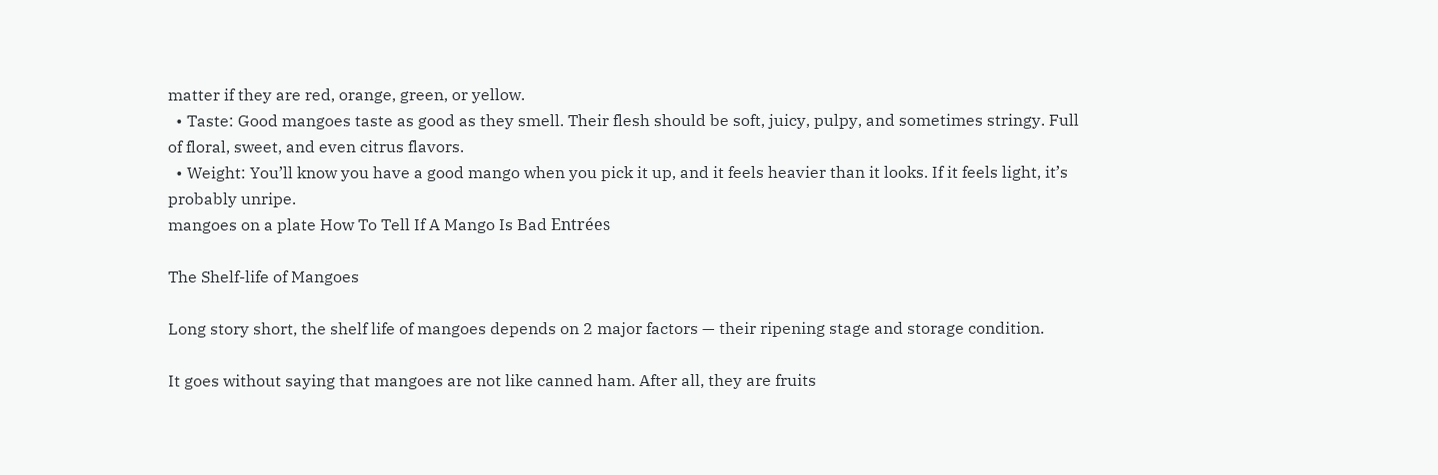matter if they are red, orange, green, or yellow.
  • Taste: Good mangoes taste as good as they smell. Their flesh should be soft, juicy, pulpy, and sometimes stringy. Full of floral, sweet, and even citrus flavors.
  • Weight: You’ll know you have a good mango when you pick it up, and it feels heavier than it looks. If it feels light, it’s probably unripe.
mangoes on a plate How To Tell If A Mango Is Bad Entrées

The Shelf-life of Mangoes

Long story short, the shelf life of mangoes depends on 2 major factors — their ripening stage and storage condition.

It goes without saying that mangoes are not like canned ham. After all, they are fruits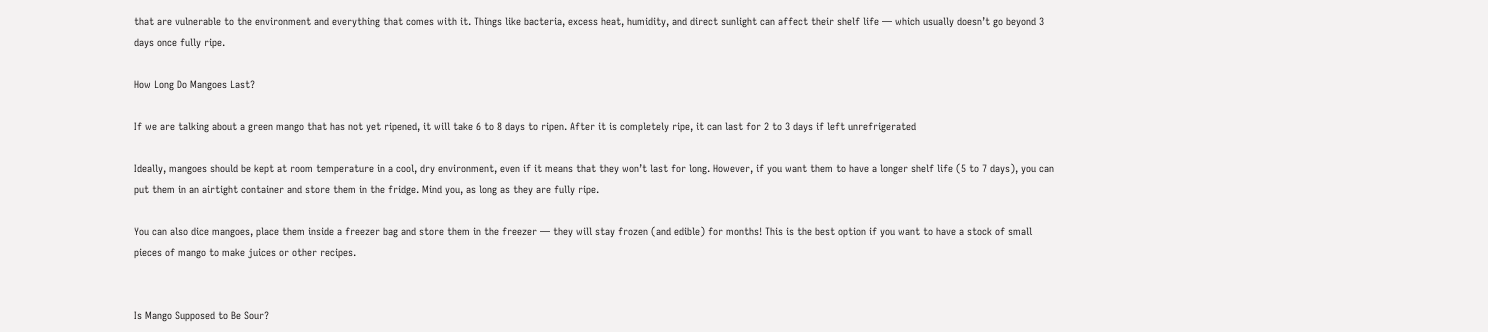that are vulnerable to the environment and everything that comes with it. Things like bacteria, excess heat, humidity, and direct sunlight can affect their shelf life — which usually doesn’t go beyond 3 days once fully ripe.

How Long Do Mangoes Last?

If we are talking about a green mango that has not yet ripened, it will take 6 to 8 days to ripen. After it is completely ripe, it can last for 2 to 3 days if left unrefrigerated

Ideally, mangoes should be kept at room temperature in a cool, dry environment, even if it means that they won’t last for long. However, if you want them to have a longer shelf life (5 to 7 days), you can put them in an airtight container and store them in the fridge. Mind you, as long as they are fully ripe.

You can also dice mangoes, place them inside a freezer bag and store them in the freezer — they will stay frozen (and edible) for months! This is the best option if you want to have a stock of small pieces of mango to make juices or other recipes.


Is Mango Supposed to Be Sour?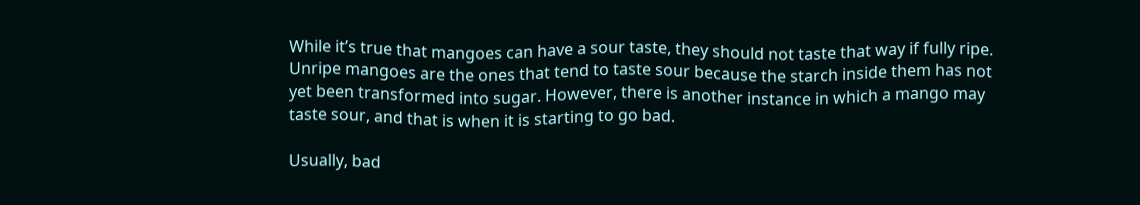While it’s true that mangoes can have a sour taste, they should not taste that way if fully ripe. Unripe mangoes are the ones that tend to taste sour because the starch inside them has not yet been transformed into sugar. However, there is another instance in which a mango may taste sour, and that is when it is starting to go bad.

Usually, bad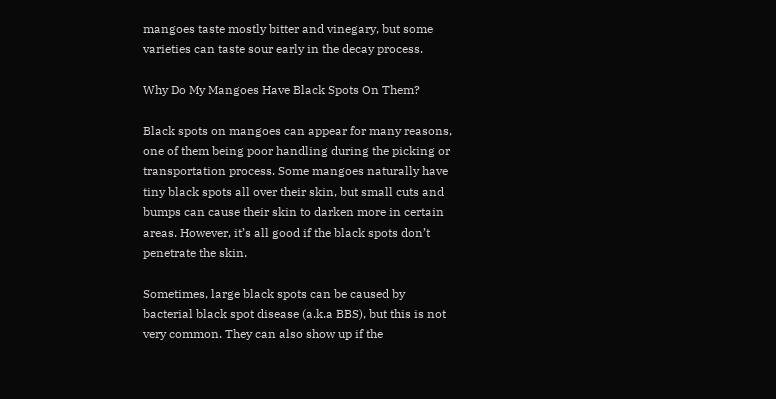mangoes taste mostly bitter and vinegary, but some varieties can taste sour early in the decay process.

Why Do My Mangoes Have Black Spots On Them?

Black spots on mangoes can appear for many reasons, one of them being poor handling during the picking or transportation process. Some mangoes naturally have tiny black spots all over their skin, but small cuts and bumps can cause their skin to darken more in certain areas. However, it’s all good if the black spots don’t penetrate the skin.

Sometimes, large black spots can be caused by bacterial black spot disease (a.k.a BBS), but this is not very common. They can also show up if the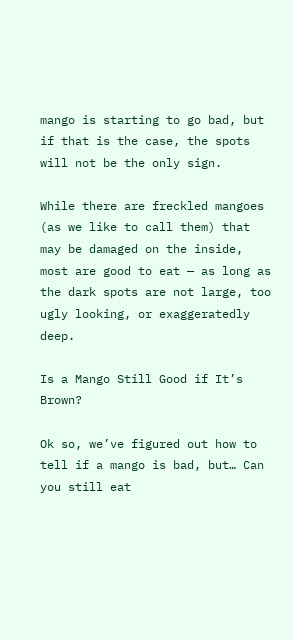mango is starting to go bad, but if that is the case, the spots will not be the only sign.

While there are freckled mangoes (as we like to call them) that may be damaged on the inside, most are good to eat — as long as the dark spots are not large, too ugly looking, or exaggeratedly deep.

Is a Mango Still Good if It’s Brown?

Ok so, we’ve figured out how to tell if a mango is bad, but… Can you still eat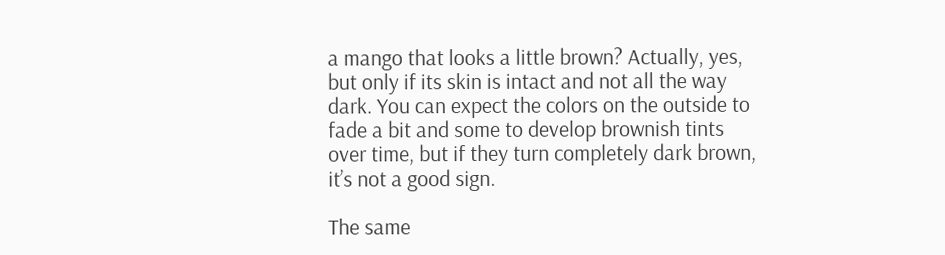a mango that looks a little brown? Actually, yes, but only if its skin is intact and not all the way dark. You can expect the colors on the outside to fade a bit and some to develop brownish tints over time, but if they turn completely dark brown, it’s not a good sign.

The same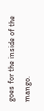goes for the inside of the mango.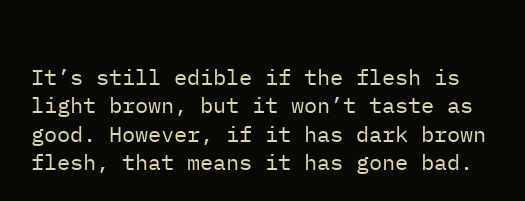It’s still edible if the flesh is light brown, but it won’t taste as good. However, if it has dark brown flesh, that means it has gone bad.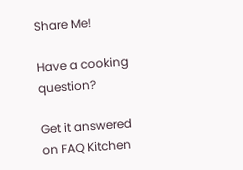Share Me!

Have a cooking question?

Get it answered on FAQ Kitchen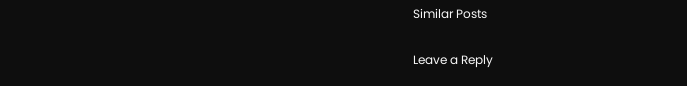Similar Posts

Leave a Reply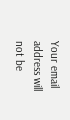Your email address will not be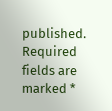published. Required fields are marked *